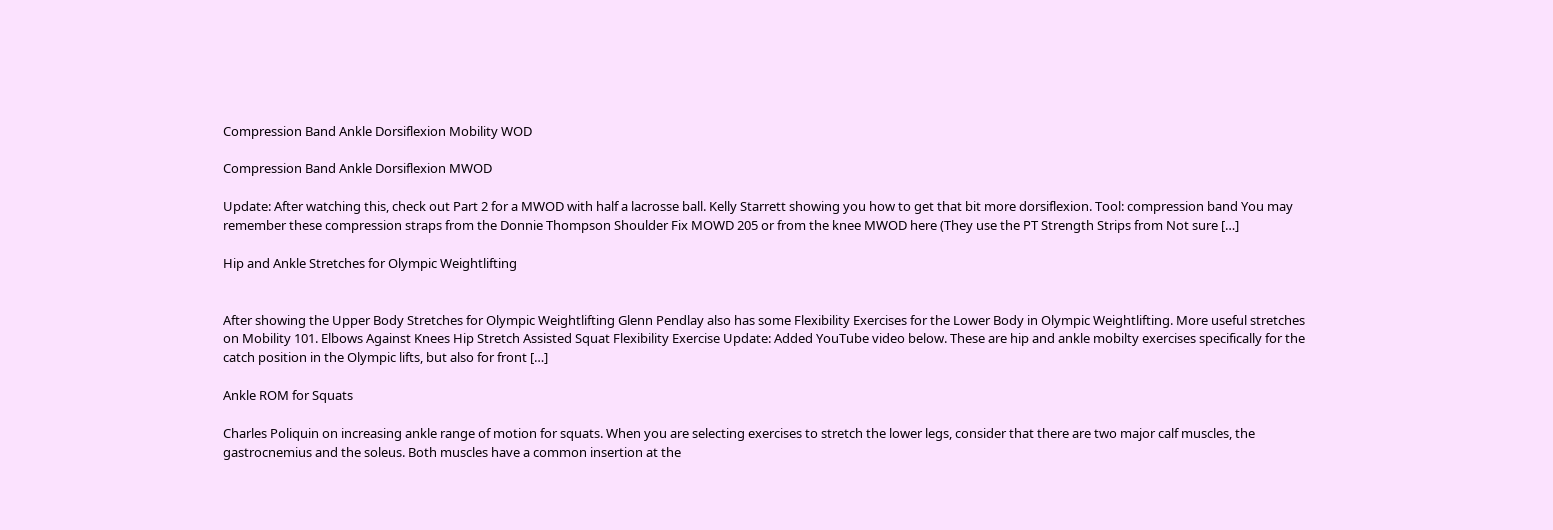Compression Band Ankle Dorsiflexion Mobility WOD

Compression Band Ankle Dorsiflexion MWOD

Update: After watching this, check out Part 2 for a MWOD with half a lacrosse ball. Kelly Starrett showing you how to get that bit more dorsiflexion. Tool: compression band You may remember these compression straps from the Donnie Thompson Shoulder Fix MOWD 205 or from the knee MWOD here (They use the PT Strength Strips from Not sure […]

Hip and Ankle Stretches for Olympic Weightlifting


After showing the Upper Body Stretches for Olympic Weightlifting Glenn Pendlay also has some Flexibility Exercises for the Lower Body in Olympic Weightlifting. More useful stretches on Mobility 101. Elbows Against Knees Hip Stretch Assisted Squat Flexibility Exercise Update: Added YouTube video below. These are hip and ankle mobilty exercises specifically for the catch position in the Olympic lifts, but also for front […]

Ankle ROM for Squats

Charles Poliquin on increasing ankle range of motion for squats. When you are selecting exercises to stretch the lower legs, consider that there are two major calf muscles, the gastrocnemius and the soleus. Both muscles have a common insertion at the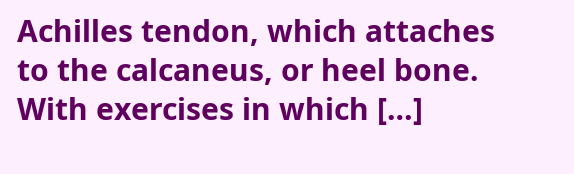Achilles tendon, which attaches to the calcaneus, or heel bone. With exercises in which […]